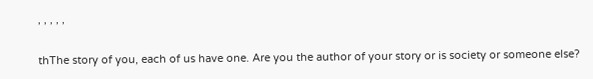, , , , ,

thThe story of you, each of us have one. Are you the author of your story or is society or someone else?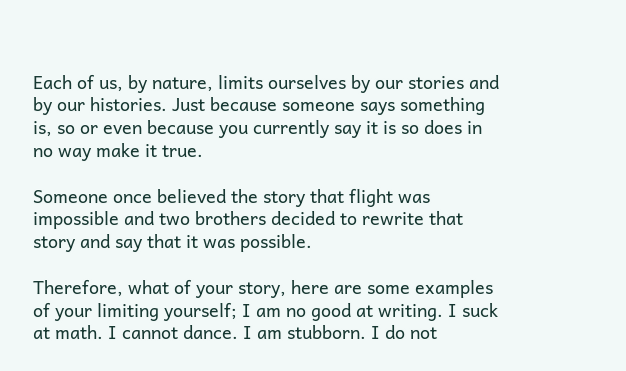Each of us, by nature, limits ourselves by our stories and by our histories. Just because someone says something is, so or even because you currently say it is so does in no way make it true.

Someone once believed the story that flight was impossible and two brothers decided to rewrite that story and say that it was possible.

Therefore, what of your story, here are some examples of your limiting yourself; I am no good at writing. I suck at math. I cannot dance. I am stubborn. I do not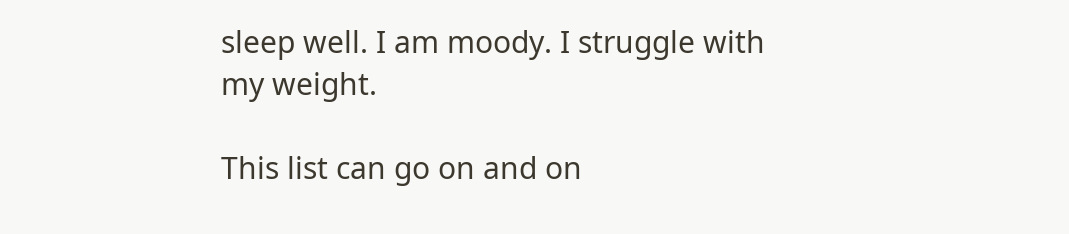sleep well. I am moody. I struggle with my weight.

This list can go on and on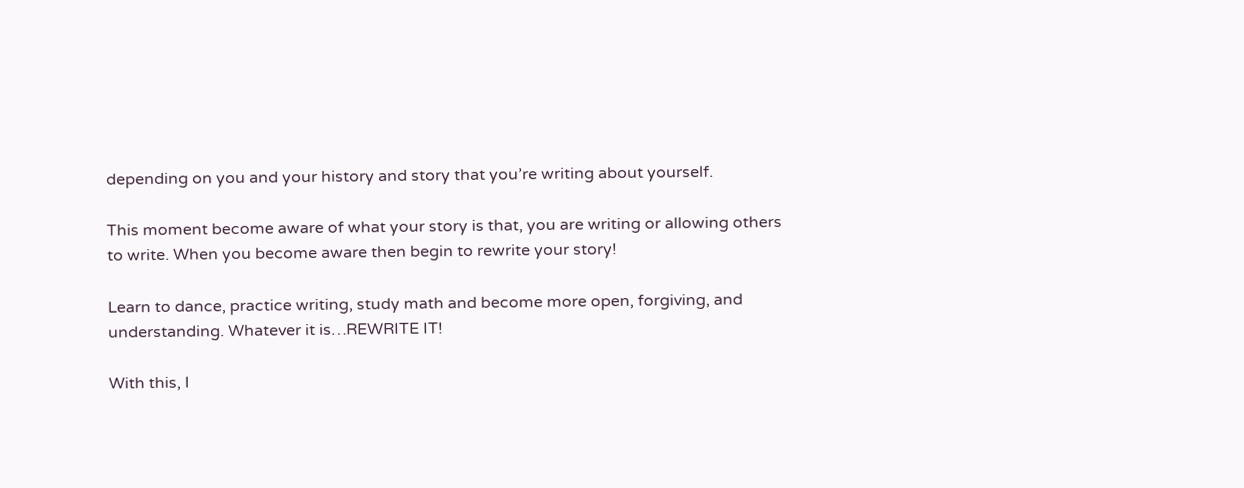depending on you and your history and story that you’re writing about yourself.

This moment become aware of what your story is that, you are writing or allowing others to write. When you become aware then begin to rewrite your story!

Learn to dance, practice writing, study math and become more open, forgiving, and understanding. Whatever it is…REWRITE IT!

With this, I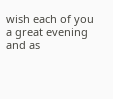wish each of you a great evening and as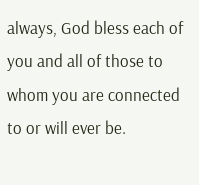always, God bless each of you and all of those to whom you are connected to or will ever be.